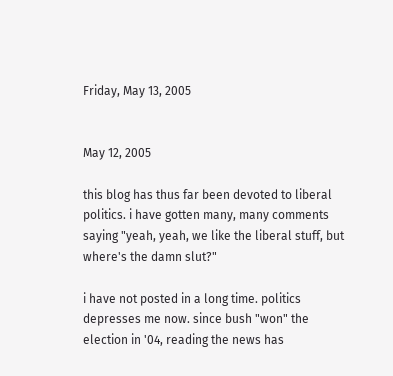Friday, May 13, 2005


May 12, 2005

this blog has thus far been devoted to liberal politics. i have gotten many, many comments saying "yeah, yeah, we like the liberal stuff, but where's the damn slut?"

i have not posted in a long time. politics depresses me now. since bush "won" the election in '04, reading the news has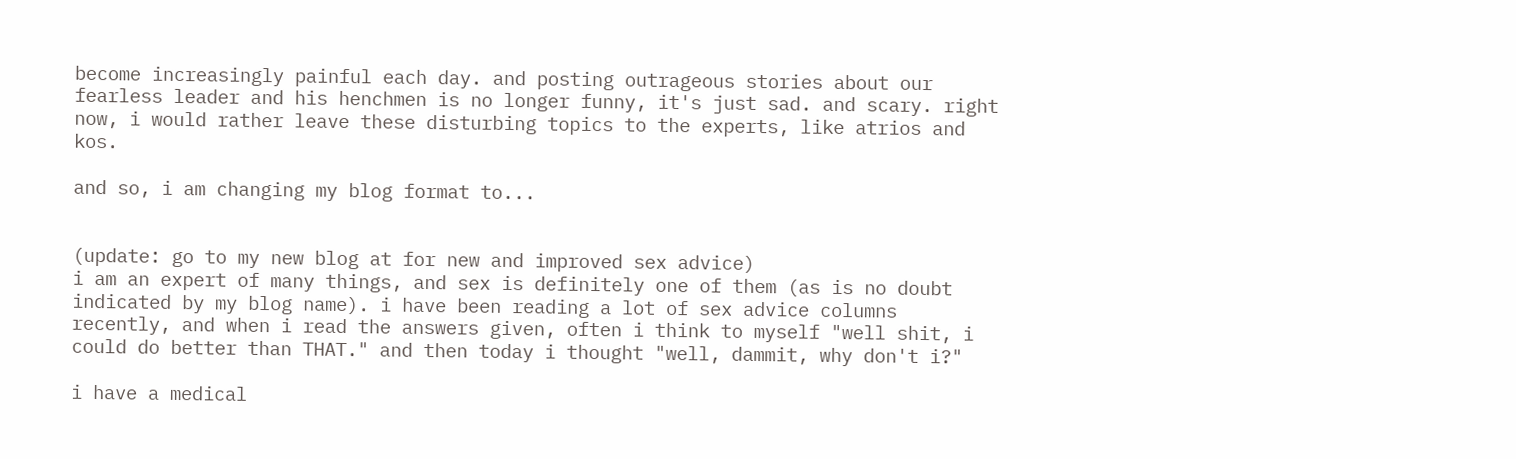become increasingly painful each day. and posting outrageous stories about our fearless leader and his henchmen is no longer funny, it's just sad. and scary. right now, i would rather leave these disturbing topics to the experts, like atrios and kos.

and so, i am changing my blog format to...


(update: go to my new blog at for new and improved sex advice)
i am an expert of many things, and sex is definitely one of them (as is no doubt indicated by my blog name). i have been reading a lot of sex advice columns recently, and when i read the answers given, often i think to myself "well shit, i could do better than THAT." and then today i thought "well, dammit, why don't i?"

i have a medical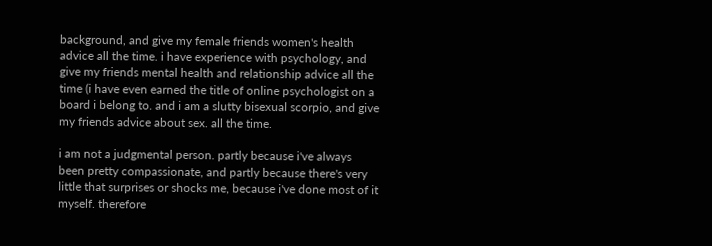background, and give my female friends women's health advice all the time. i have experience with psychology, and give my friends mental health and relationship advice all the time (i have even earned the title of online psychologist on a board i belong to. and i am a slutty bisexual scorpio, and give my friends advice about sex. all the time.

i am not a judgmental person. partly because i've always been pretty compassionate, and partly because there's very little that surprises or shocks me, because i've done most of it myself. therefore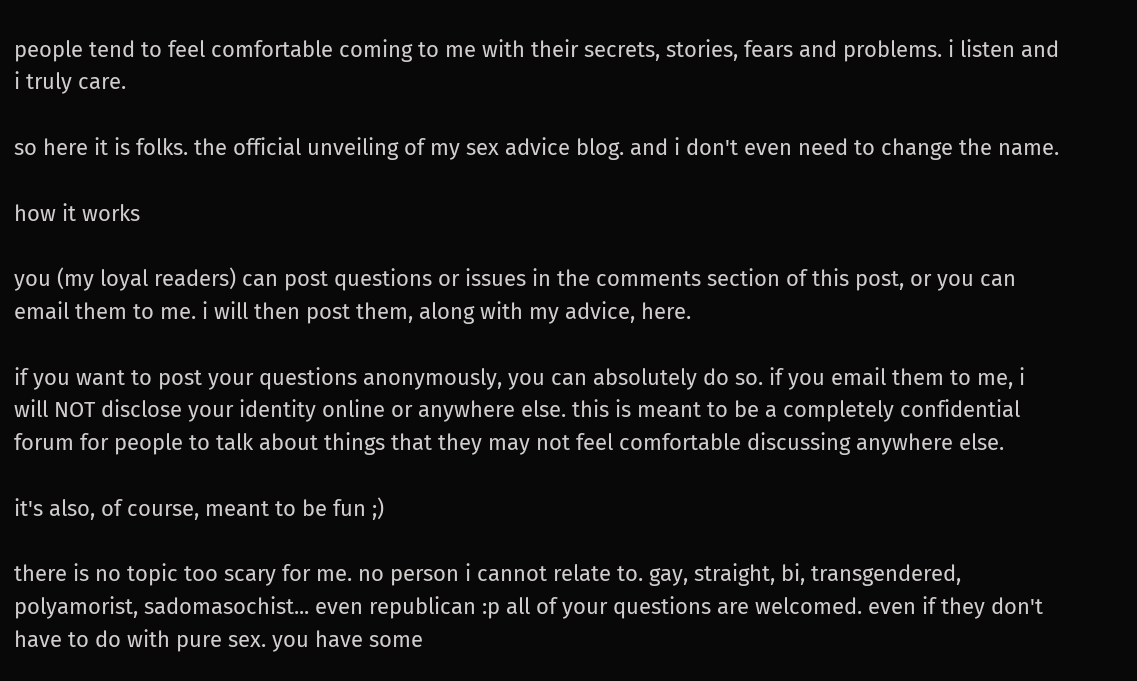people tend to feel comfortable coming to me with their secrets, stories, fears and problems. i listen and i truly care.

so here it is folks. the official unveiling of my sex advice blog. and i don't even need to change the name.

how it works

you (my loyal readers) can post questions or issues in the comments section of this post, or you can email them to me. i will then post them, along with my advice, here.

if you want to post your questions anonymously, you can absolutely do so. if you email them to me, i will NOT disclose your identity online or anywhere else. this is meant to be a completely confidential forum for people to talk about things that they may not feel comfortable discussing anywhere else.

it's also, of course, meant to be fun ;)

there is no topic too scary for me. no person i cannot relate to. gay, straight, bi, transgendered, polyamorist, sadomasochist... even republican :p all of your questions are welcomed. even if they don't have to do with pure sex. you have some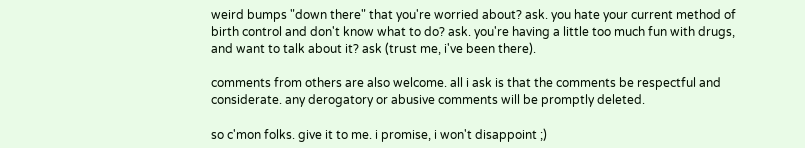weird bumps "down there" that you're worried about? ask. you hate your current method of birth control and don't know what to do? ask. you're having a little too much fun with drugs, and want to talk about it? ask (trust me, i've been there).

comments from others are also welcome. all i ask is that the comments be respectful and considerate. any derogatory or abusive comments will be promptly deleted.

so c'mon folks. give it to me. i promise, i won't disappoint ;)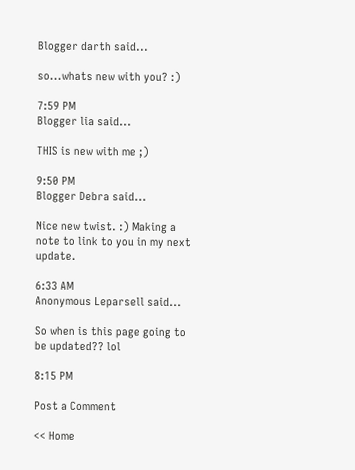Blogger darth said...

so...whats new with you? :)

7:59 PM
Blogger lia said...

THIS is new with me ;)

9:50 PM
Blogger Debra said...

Nice new twist. :) Making a note to link to you in my next update.

6:33 AM
Anonymous Leparsell said...

So when is this page going to be updated?? lol

8:15 PM

Post a Comment

<< Home